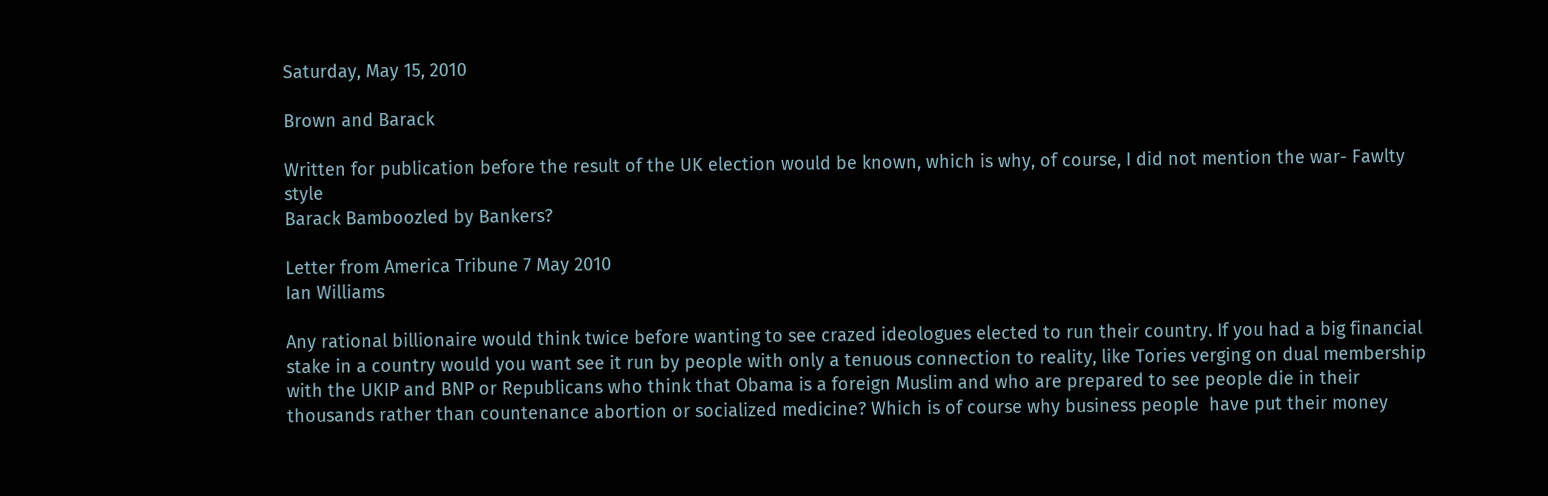Saturday, May 15, 2010

Brown and Barack

Written for publication before the result of the UK election would be known, which is why, of course, I did not mention the war- Fawlty style
Barack Bamboozled by Bankers?

Letter from America Tribune 7 May 2010
Ian Williams

Any rational billionaire would think twice before wanting to see crazed ideologues elected to run their country. If you had a big financial stake in a country would you want see it run by people with only a tenuous connection to reality, like Tories verging on dual membership with the UKIP and BNP or Republicans who think that Obama is a foreign Muslim and who are prepared to see people die in their thousands rather than countenance abortion or socialized medicine? Which is of course why business people  have put their money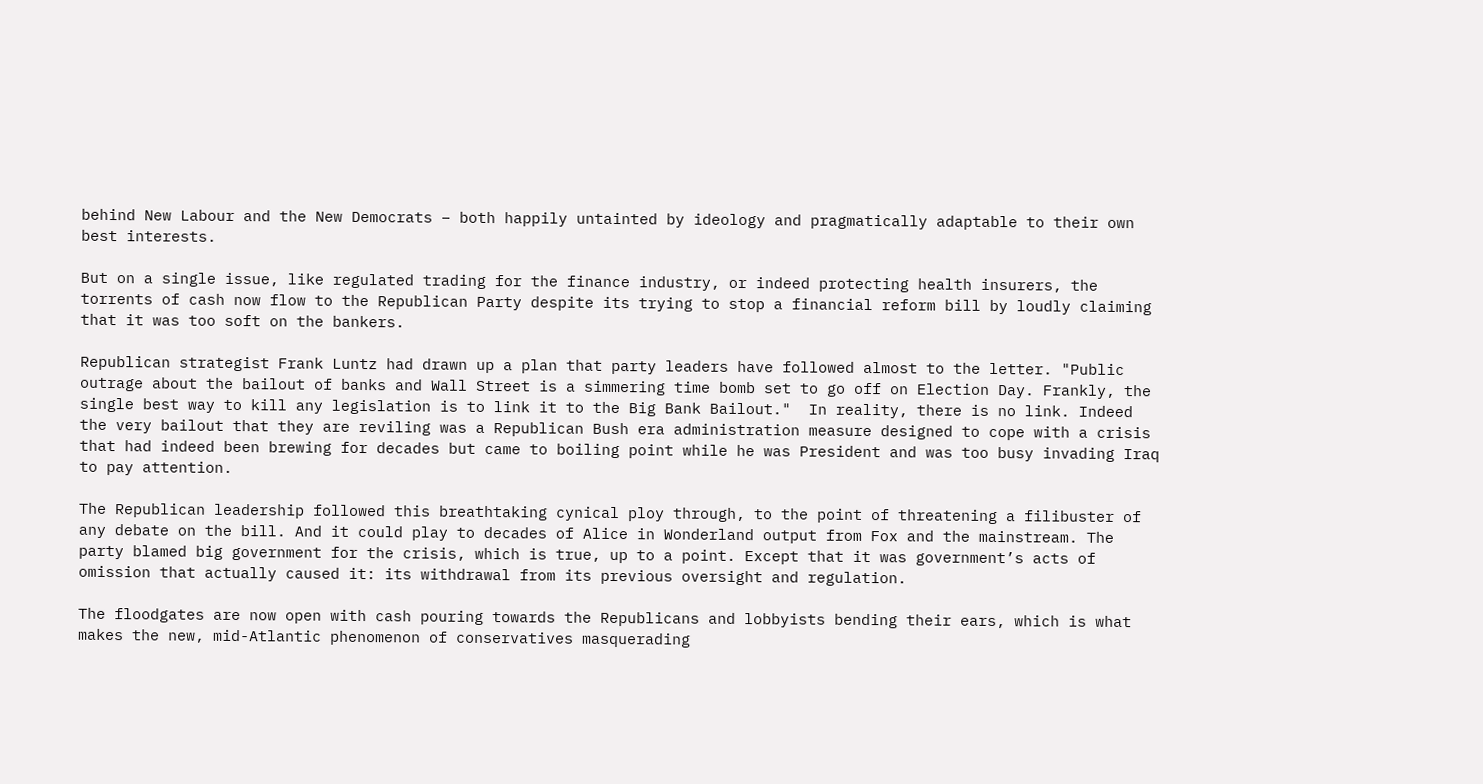behind New Labour and the New Democrats – both happily untainted by ideology and pragmatically adaptable to their own best interests.

But on a single issue, like regulated trading for the finance industry, or indeed protecting health insurers, the torrents of cash now flow to the Republican Party despite its trying to stop a financial reform bill by loudly claiming that it was too soft on the bankers.

Republican strategist Frank Luntz had drawn up a plan that party leaders have followed almost to the letter. "Public outrage about the bailout of banks and Wall Street is a simmering time bomb set to go off on Election Day. Frankly, the single best way to kill any legislation is to link it to the Big Bank Bailout."  In reality, there is no link. Indeed  the very bailout that they are reviling was a Republican Bush era administration measure designed to cope with a crisis that had indeed been brewing for decades but came to boiling point while he was President and was too busy invading Iraq to pay attention.

The Republican leadership followed this breathtaking cynical ploy through, to the point of threatening a filibuster of any debate on the bill. And it could play to decades of Alice in Wonderland output from Fox and the mainstream. The party blamed big government for the crisis, which is true, up to a point. Except that it was government’s acts of omission that actually caused it: its withdrawal from its previous oversight and regulation.

The floodgates are now open with cash pouring towards the Republicans and lobbyists bending their ears, which is what makes the new, mid-Atlantic phenomenon of conservatives masquerading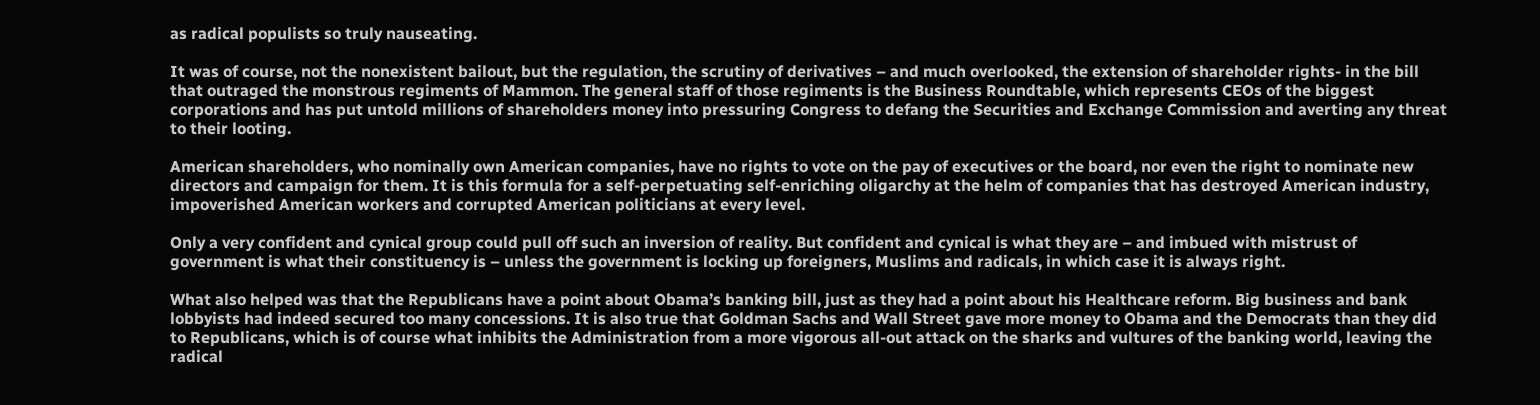as radical populists so truly nauseating.

It was of course, not the nonexistent bailout, but the regulation, the scrutiny of derivatives – and much overlooked, the extension of shareholder rights- in the bill that outraged the monstrous regiments of Mammon. The general staff of those regiments is the Business Roundtable, which represents CEOs of the biggest corporations and has put untold millions of shareholders money into pressuring Congress to defang the Securities and Exchange Commission and averting any threat to their looting.

American shareholders, who nominally own American companies, have no rights to vote on the pay of executives or the board, nor even the right to nominate new directors and campaign for them. It is this formula for a self-perpetuating self-enriching oligarchy at the helm of companies that has destroyed American industry, impoverished American workers and corrupted American politicians at every level.

Only a very confident and cynical group could pull off such an inversion of reality. But confident and cynical is what they are – and imbued with mistrust of government is what their constituency is – unless the government is locking up foreigners, Muslims and radicals, in which case it is always right.

What also helped was that the Republicans have a point about Obama’s banking bill, just as they had a point about his Healthcare reform. Big business and bank lobbyists had indeed secured too many concessions. It is also true that Goldman Sachs and Wall Street gave more money to Obama and the Democrats than they did to Republicans, which is of course what inhibits the Administration from a more vigorous all-out attack on the sharks and vultures of the banking world, leaving the radical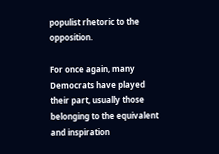populist rhetoric to the opposition.

For once again, many Democrats have played their part, usually those belonging to the equivalent and inspiration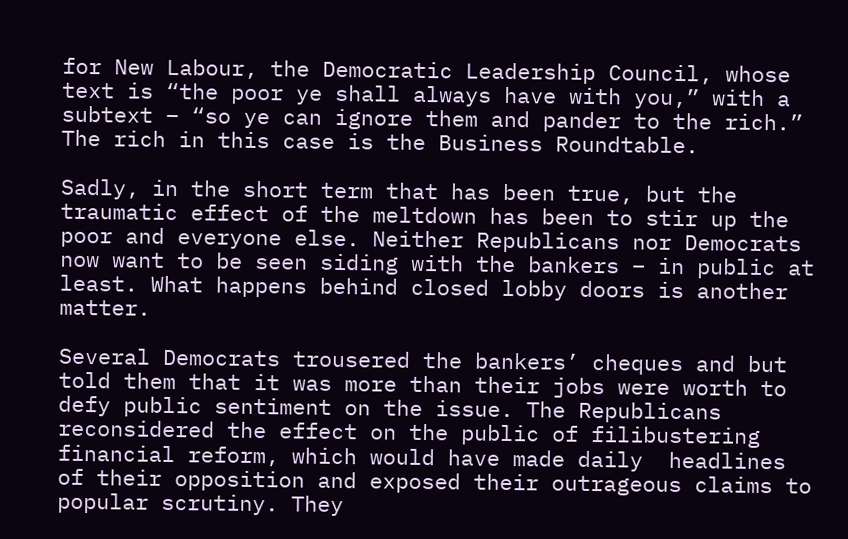for New Labour, the Democratic Leadership Council, whose text is “the poor ye shall always have with you,” with a subtext – “so ye can ignore them and pander to the rich.” The rich in this case is the Business Roundtable.

Sadly, in the short term that has been true, but the traumatic effect of the meltdown has been to stir up the poor and everyone else. Neither Republicans nor Democrats now want to be seen siding with the bankers – in public at least. What happens behind closed lobby doors is another matter.

Several Democrats trousered the bankers’ cheques and but told them that it was more than their jobs were worth to defy public sentiment on the issue. The Republicans  reconsidered the effect on the public of filibustering financial reform, which would have made daily  headlines of their opposition and exposed their outrageous claims to popular scrutiny. They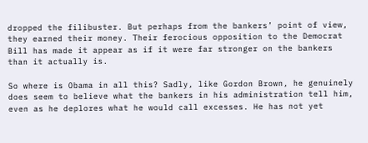dropped the filibuster. But perhaps from the bankers’ point of view, they earned their money. Their ferocious opposition to the Democrat Bill has made it appear as if it were far stronger on the bankers than it actually is.

So where is Obama in all this? Sadly, like Gordon Brown, he genuinely does seem to believe what the bankers in his administration tell him, even as he deplores what he would call excesses. He has not yet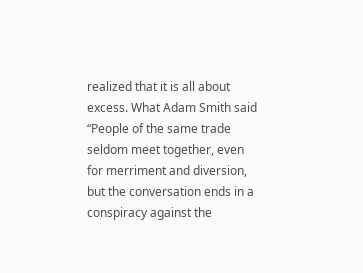realized that it is all about excess. What Adam Smith said “People of the same trade seldom meet together, even for merriment and diversion, but the conversation ends in a conspiracy against the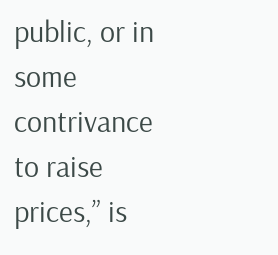public, or in some contrivance to raise prices,” is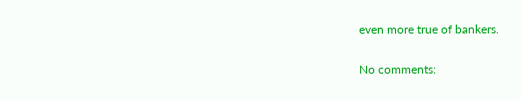even more true of bankers.

No comments: